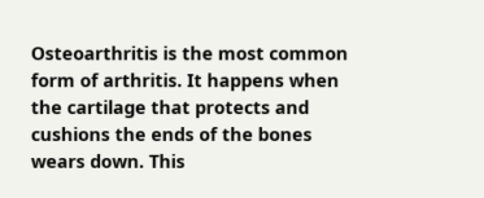Osteoarthritis is the most common form of arthritis. It happens when the cartilage that protects and cushions the ends of the bones wears down. This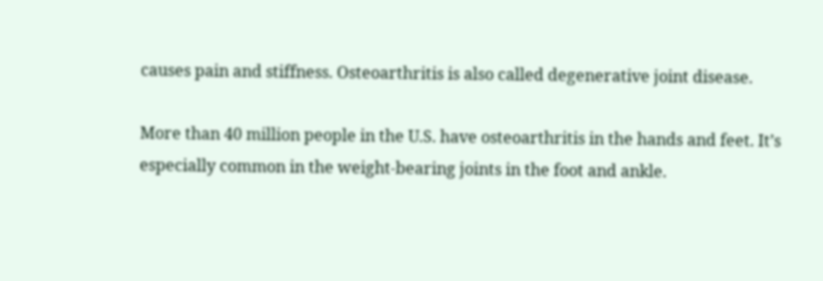causes pain and stiffness. Osteoarthritis is also called degenerative joint disease.

More than 40 million people in the U.S. have osteoarthritis in the hands and feet. It’s especially common in the weight-bearing joints in the foot and ankle.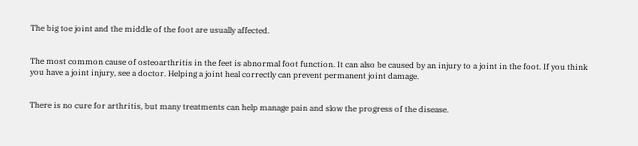The big toe joint and the middle of the foot are usually affected.


The most common cause of osteoarthritis in the feet is abnormal foot function. It can also be caused by an injury to a joint in the foot. If you think you have a joint injury, see a doctor. Helping a joint heal correctly can prevent permanent joint damage.


There is no cure for arthritis, but many treatments can help manage pain and slow the progress of the disease.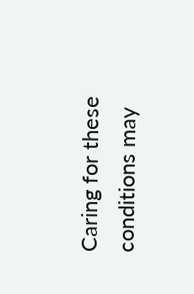Caring for these conditions may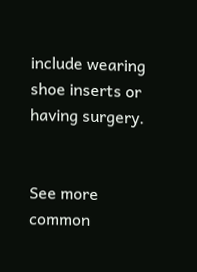include wearing shoe inserts or having surgery.


See more common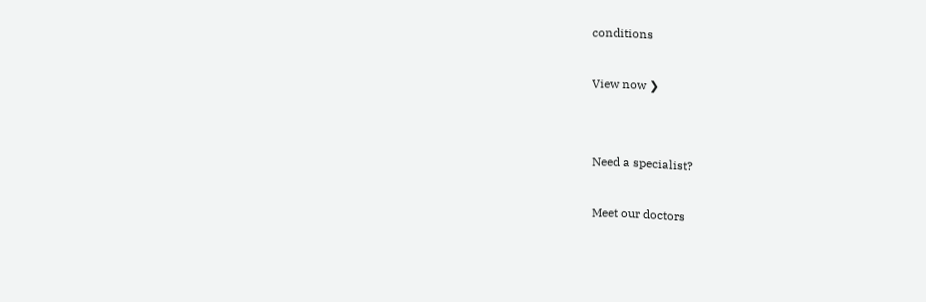conditions

View now ❯


Need a specialist?

Meet our doctors